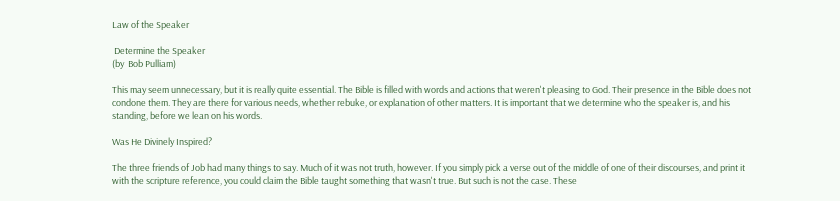Law of the Speaker

 Determine the Speaker
(by  Bob Pulliam)

This may seem unnecessary, but it is really quite essential. The Bible is filled with words and actions that weren't pleasing to God. Their presence in the Bible does not condone them. They are there for various needs, whether rebuke, or explanation of other matters. It is important that we determine who the speaker is, and his standing, before we lean on his words.

Was He Divinely Inspired?

The three friends of Job had many things to say. Much of it was not truth, however. If you simply pick a verse out of the middle of one of their discourses, and print it with the scripture reference, you could claim the Bible taught something that wasn't true. But such is not the case. These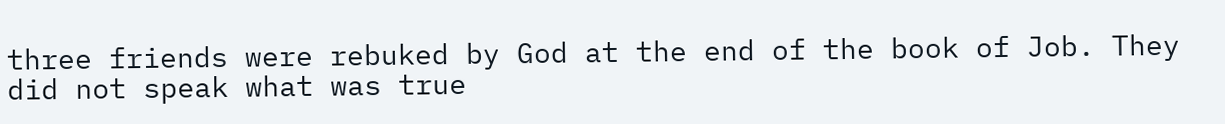three friends were rebuked by God at the end of the book of Job. They did not speak what was true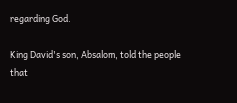regarding God.

King David's son, Absalom, told the people that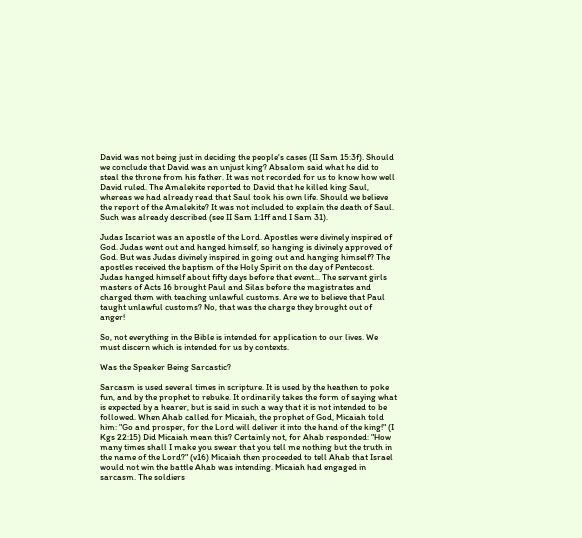David was not being just in deciding the people's cases (II Sam 15:3f). Should we conclude that David was an unjust king? Absalom said what he did to steal the throne from his father. It was not recorded for us to know how well David ruled. The Amalekite reported to David that he killed king Saul, whereas we had already read that Saul took his own life. Should we believe the report of the Amalekite? It was not included to explain the death of Saul. Such was already described (see II Sam 1:1ff and I Sam 31).

Judas Iscariot was an apostle of the Lord. Apostles were divinely inspired of God. Judas went out and hanged himself, so hanging is divinely approved of God. But was Judas divinely inspired in going out and hanging himself? The apostles received the baptism of the Holy Spirit on the day of Pentecost. Judas hanged himself about fifty days before that event... The servant girls masters of Acts 16 brought Paul and Silas before the magistrates and charged them with teaching unlawful customs. Are we to believe that Paul taught unlawful customs? No, that was the charge they brought out of anger!

So, not everything in the Bible is intended for application to our lives. We must discern which is intended for us by contexts.

Was the Speaker Being Sarcastic?

Sarcasm is used several times in scripture. It is used by the heathen to poke fun, and by the prophet to rebuke. It ordinarily takes the form of saying what is expected by a hearer, but is said in such a way that it is not intended to be followed. When Ahab called for Micaiah, the prophet of God, Micaiah told him: "Go and prosper, for the Lord will deliver it into the hand of the king!" (I Kgs 22:15) Did Micaiah mean this? Certainly not, for Ahab responded: "How many times shall I make you swear that you tell me nothing but the truth in the name of the Lord?" (v16) Micaiah then proceeded to tell Ahab that Israel would not win the battle Ahab was intending. Micaiah had engaged in sarcasm. The soldiers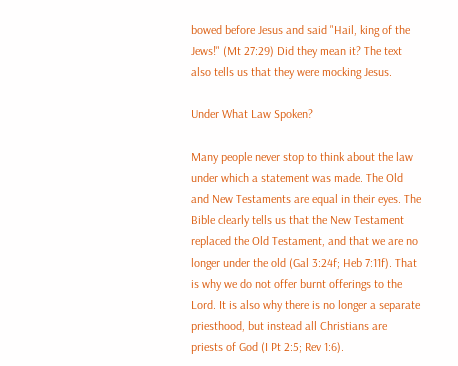bowed before Jesus and said "Hail, king of the Jews!" (Mt 27:29) Did they mean it? The text also tells us that they were mocking Jesus.

Under What Law Spoken?

Many people never stop to think about the law under which a statement was made. The Old and New Testaments are equal in their eyes. The Bible clearly tells us that the New Testament replaced the Old Testament, and that we are no longer under the old (Gal 3:24f; Heb 7:11f). That is why we do not offer burnt offerings to the Lord. It is also why there is no longer a separate priesthood, but instead all Christians are priests of God (I Pt 2:5; Rev 1:6).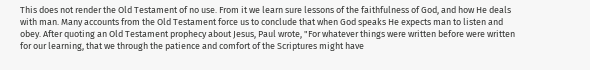This does not render the Old Testament of no use. From it we learn sure lessons of the faithfulness of God, and how He deals with man. Many accounts from the Old Testament force us to conclude that when God speaks He expects man to listen and obey. After quoting an Old Testament prophecy about Jesus, Paul wrote, "For whatever things were written before were written for our learning, that we through the patience and comfort of the Scriptures might have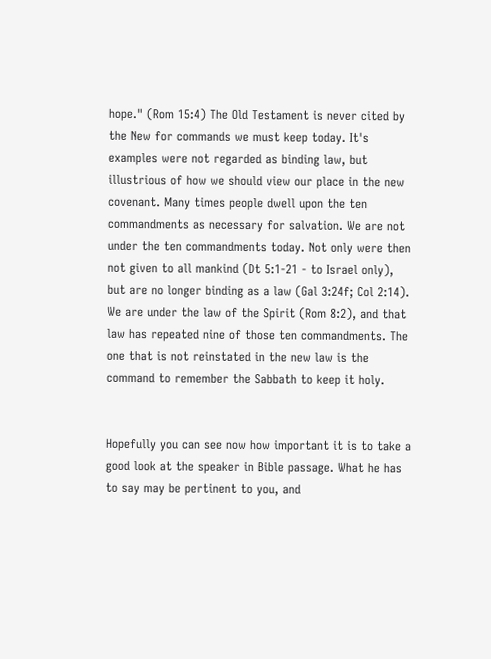hope." (Rom 15:4) The Old Testament is never cited by the New for commands we must keep today. It's examples were not regarded as binding law, but illustrious of how we should view our place in the new covenant. Many times people dwell upon the ten commandments as necessary for salvation. We are not under the ten commandments today. Not only were then not given to all mankind (Dt 5:1-21 - to Israel only), but are no longer binding as a law (Gal 3:24f; Col 2:14). We are under the law of the Spirit (Rom 8:2), and that law has repeated nine of those ten commandments. The one that is not reinstated in the new law is the command to remember the Sabbath to keep it holy.


Hopefully you can see now how important it is to take a good look at the speaker in Bible passage. What he has to say may be pertinent to you, and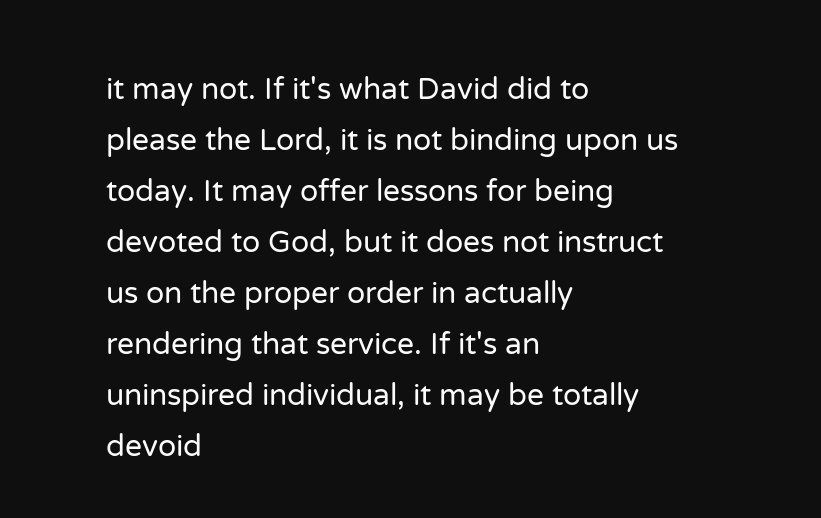it may not. If it's what David did to please the Lord, it is not binding upon us today. It may offer lessons for being devoted to God, but it does not instruct us on the proper order in actually rendering that service. If it's an uninspired individual, it may be totally devoid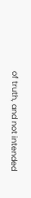of truth, and not intended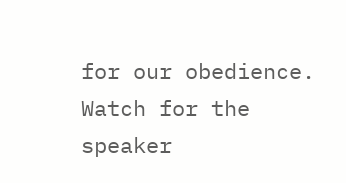for our obedience. Watch for the speaker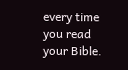every time you read your Bible.